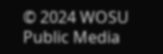© 2024 WOSU Public Media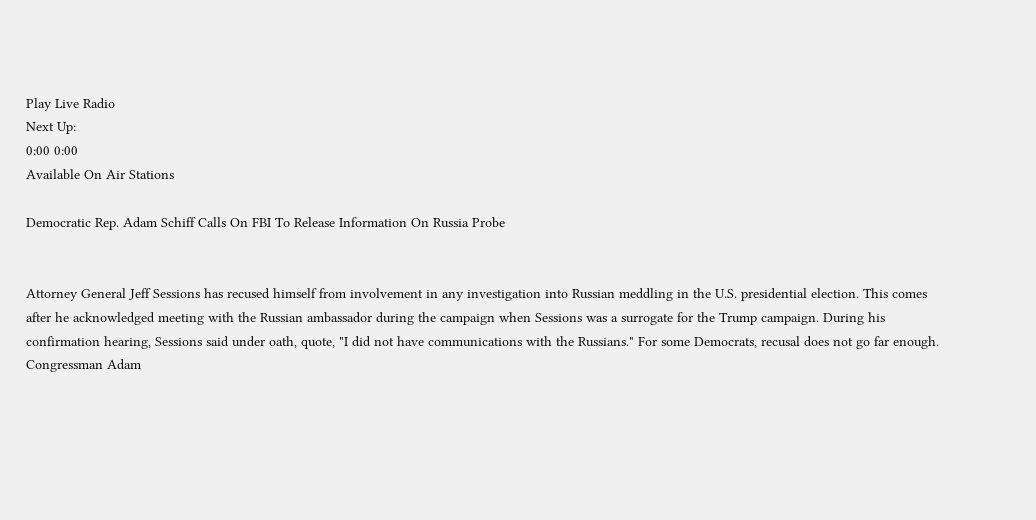Play Live Radio
Next Up:
0:00 0:00
Available On Air Stations

Democratic Rep. Adam Schiff Calls On FBI To Release Information On Russia Probe


Attorney General Jeff Sessions has recused himself from involvement in any investigation into Russian meddling in the U.S. presidential election. This comes after he acknowledged meeting with the Russian ambassador during the campaign when Sessions was a surrogate for the Trump campaign. During his confirmation hearing, Sessions said under oath, quote, "I did not have communications with the Russians." For some Democrats, recusal does not go far enough. Congressman Adam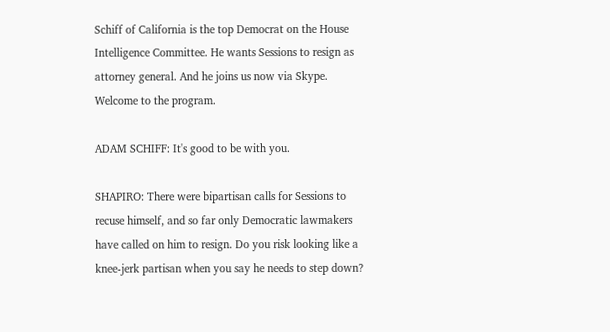Schiff of California is the top Democrat on the House Intelligence Committee. He wants Sessions to resign as attorney general. And he joins us now via Skype. Welcome to the program.

ADAM SCHIFF: It's good to be with you.

SHAPIRO: There were bipartisan calls for Sessions to recuse himself, and so far only Democratic lawmakers have called on him to resign. Do you risk looking like a knee-jerk partisan when you say he needs to step down?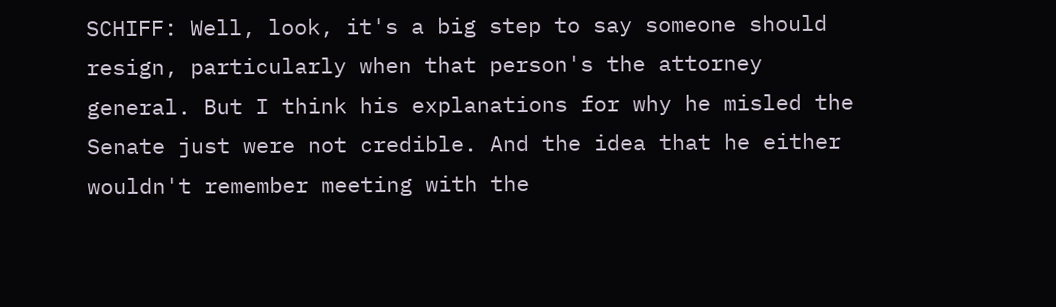SCHIFF: Well, look, it's a big step to say someone should resign, particularly when that person's the attorney general. But I think his explanations for why he misled the Senate just were not credible. And the idea that he either wouldn't remember meeting with the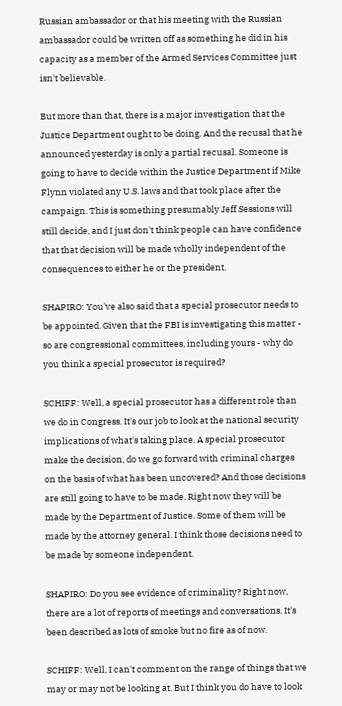Russian ambassador or that his meeting with the Russian ambassador could be written off as something he did in his capacity as a member of the Armed Services Committee just isn't believable.

But more than that, there is a major investigation that the Justice Department ought to be doing. And the recusal that he announced yesterday is only a partial recusal. Someone is going to have to decide within the Justice Department if Mike Flynn violated any U.S. laws and that took place after the campaign. This is something presumably Jeff Sessions will still decide, and I just don't think people can have confidence that that decision will be made wholly independent of the consequences to either he or the president.

SHAPIRO: You've also said that a special prosecutor needs to be appointed. Given that the FBI is investigating this matter - so are congressional committees, including yours - why do you think a special prosecutor is required?

SCHIFF: Well, a special prosecutor has a different role than we do in Congress. It's our job to look at the national security implications of what's taking place. A special prosecutor make the decision, do we go forward with criminal charges on the basis of what has been uncovered? And those decisions are still going to have to be made. Right now they will be made by the Department of Justice. Some of them will be made by the attorney general. I think those decisions need to be made by someone independent.

SHAPIRO: Do you see evidence of criminality? Right now, there are a lot of reports of meetings and conversations. It's been described as lots of smoke but no fire as of now.

SCHIFF: Well, I can't comment on the range of things that we may or may not be looking at. But I think you do have to look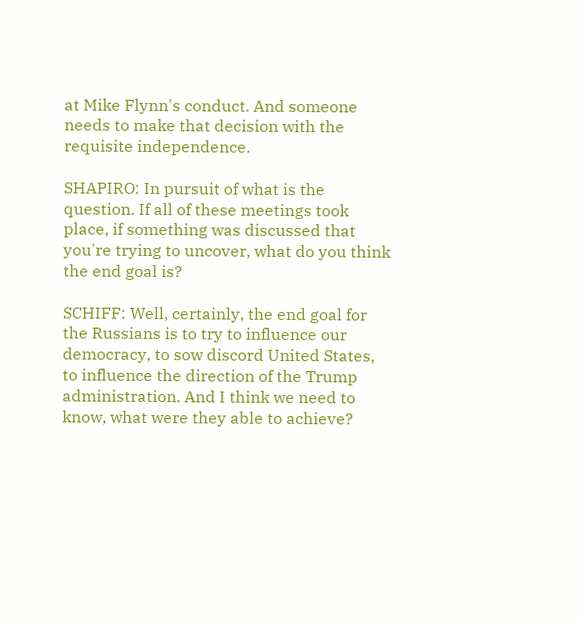at Mike Flynn's conduct. And someone needs to make that decision with the requisite independence.

SHAPIRO: In pursuit of what is the question. If all of these meetings took place, if something was discussed that you're trying to uncover, what do you think the end goal is?

SCHIFF: Well, certainly, the end goal for the Russians is to try to influence our democracy, to sow discord United States, to influence the direction of the Trump administration. And I think we need to know, what were they able to achieve?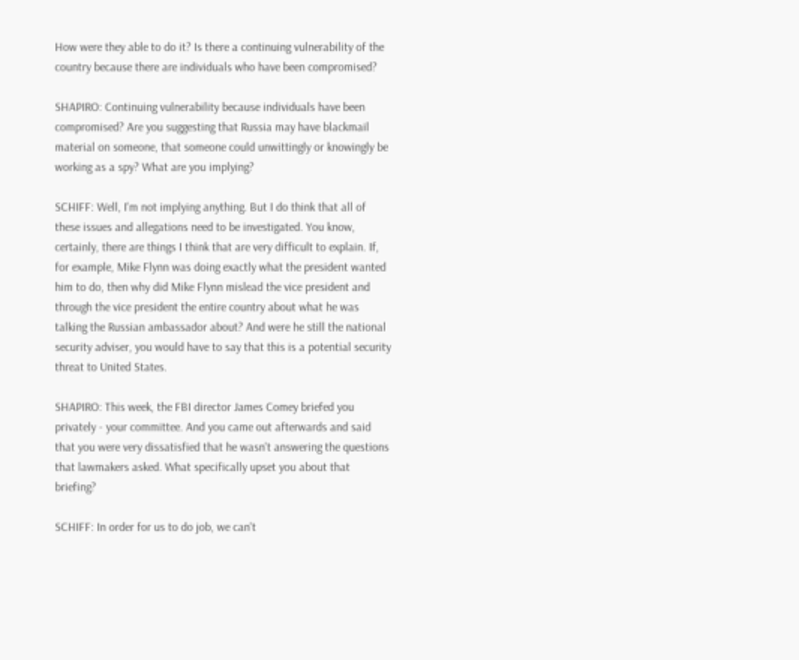How were they able to do it? Is there a continuing vulnerability of the country because there are individuals who have been compromised?

SHAPIRO: Continuing vulnerability because individuals have been compromised? Are you suggesting that Russia may have blackmail material on someone, that someone could unwittingly or knowingly be working as a spy? What are you implying?

SCHIFF: Well, I'm not implying anything. But I do think that all of these issues and allegations need to be investigated. You know, certainly, there are things I think that are very difficult to explain. If, for example, Mike Flynn was doing exactly what the president wanted him to do, then why did Mike Flynn mislead the vice president and through the vice president the entire country about what he was talking the Russian ambassador about? And were he still the national security adviser, you would have to say that this is a potential security threat to United States.

SHAPIRO: This week, the FBI director James Comey briefed you privately - your committee. And you came out afterwards and said that you were very dissatisfied that he wasn't answering the questions that lawmakers asked. What specifically upset you about that briefing?

SCHIFF: In order for us to do job, we can't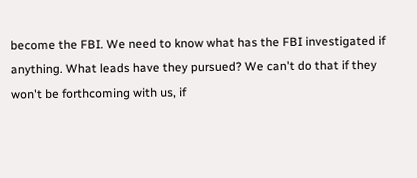become the FBI. We need to know what has the FBI investigated if anything. What leads have they pursued? We can't do that if they won't be forthcoming with us, if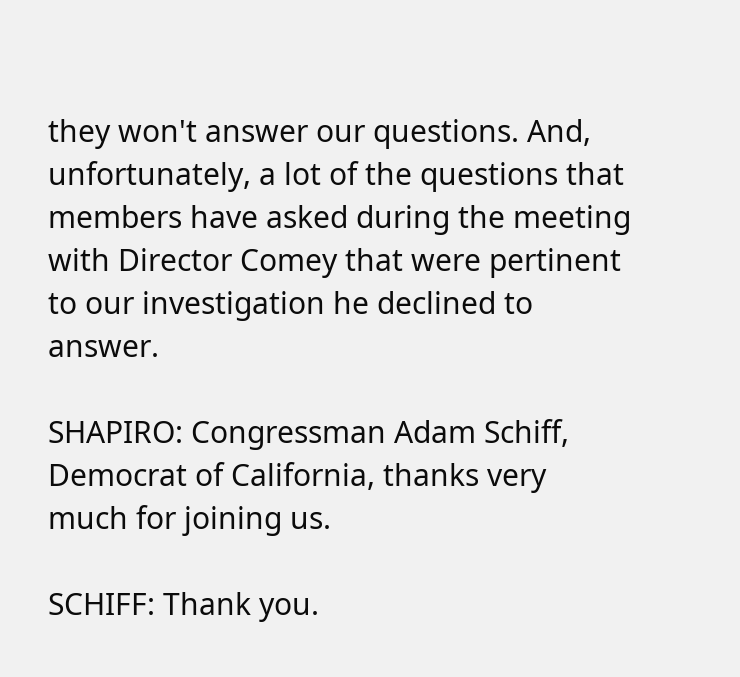they won't answer our questions. And, unfortunately, a lot of the questions that members have asked during the meeting with Director Comey that were pertinent to our investigation he declined to answer.

SHAPIRO: Congressman Adam Schiff, Democrat of California, thanks very much for joining us.

SCHIFF: Thank you.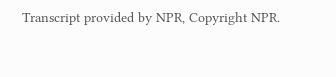Transcript provided by NPR, Copyright NPR.